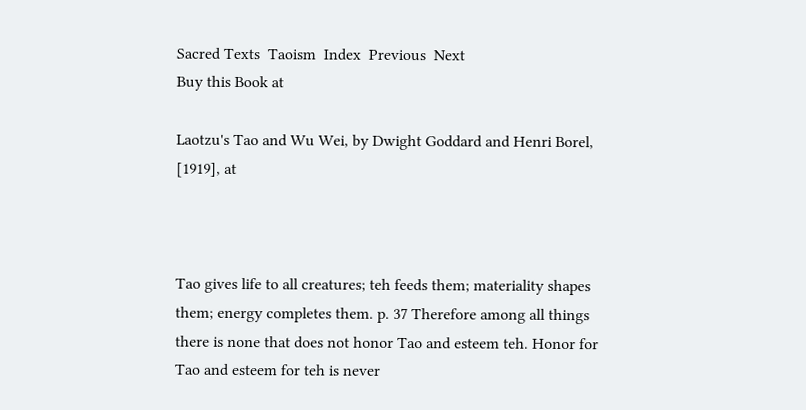Sacred Texts  Taoism  Index  Previous  Next
Buy this Book at

Laotzu's Tao and Wu Wei, by Dwight Goddard and Henri Borel, [1919], at



Tao gives life to all creatures; teh feeds them; materiality shapes them; energy completes them. p. 37 Therefore among all things there is none that does not honor Tao and esteem teh. Honor for Tao and esteem for teh is never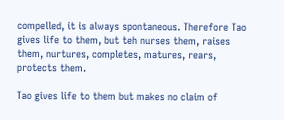compelled, it is always spontaneous. Therefore Tao gives life to them, but teh nurses them, raises them, nurtures, completes, matures, rears, protects them.

Tao gives life to them but makes no claim of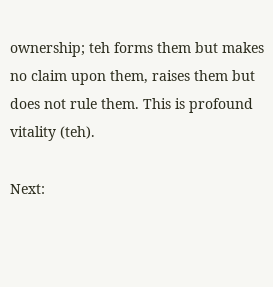ownership; teh forms them but makes no claim upon them, raises them but does not rule them. This is profound vitality (teh).

Next: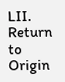LII. Return to Origin